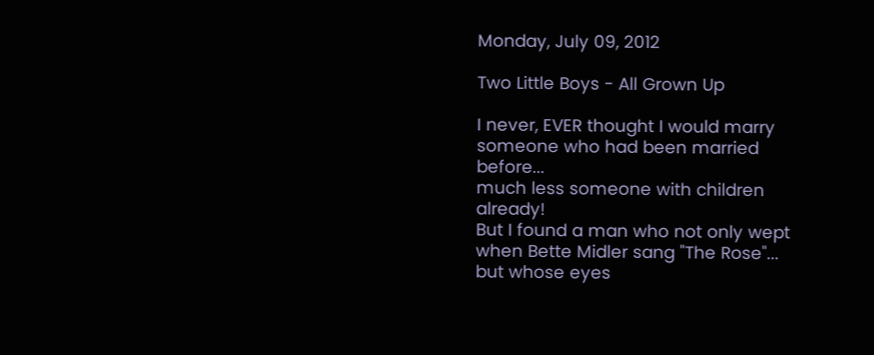Monday, July 09, 2012

Two Little Boys - All Grown Up

I never, EVER thought I would marry someone who had been married before...
much less someone with children already!
But I found a man who not only wept when Bette Midler sang "The Rose"...
but whose eyes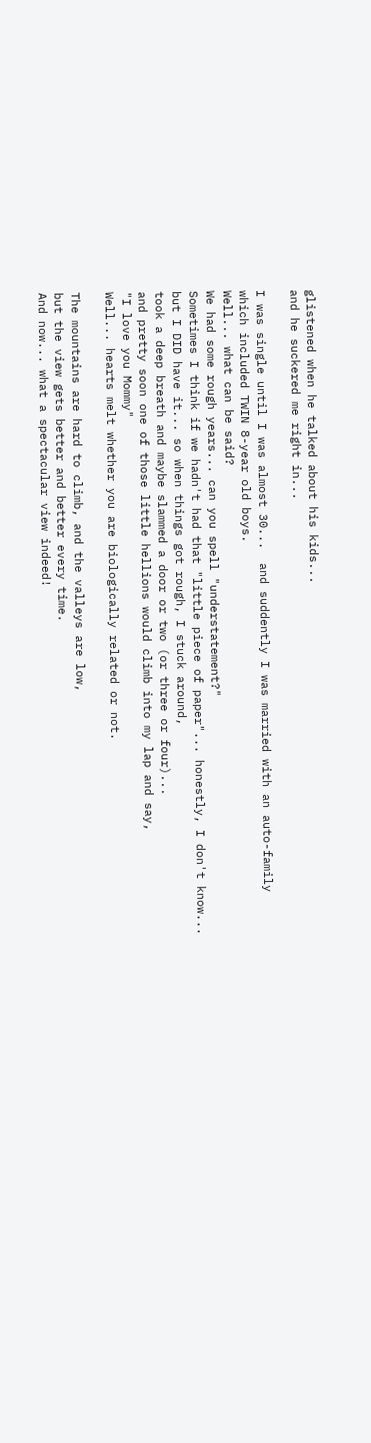glistened when he talked about his kids...
and he suckered me right in...

I was single until I was almost 30...  and suddently I was married with an auto-family
which included TWIN 8-year old boys.
Well... what can be said?
We had some rough years... can you spell "understatement?"
Sometimes I think if we hadn't had that "little piece of paper"... honestly, I don't know...
but I DID have it... so when things got rough, I stuck around,
took a deep breath and maybe slammed a door or two (or three or four)...
and pretty soon one of those little hellions would climb into my lap and say,
"I love you Mommy"
Well... hearts melt whether you are biologically related or not.

The mountains are hard to climb, and the valleys are low,
but the view gets better and better every time.
And now... what a spectacular view indeed!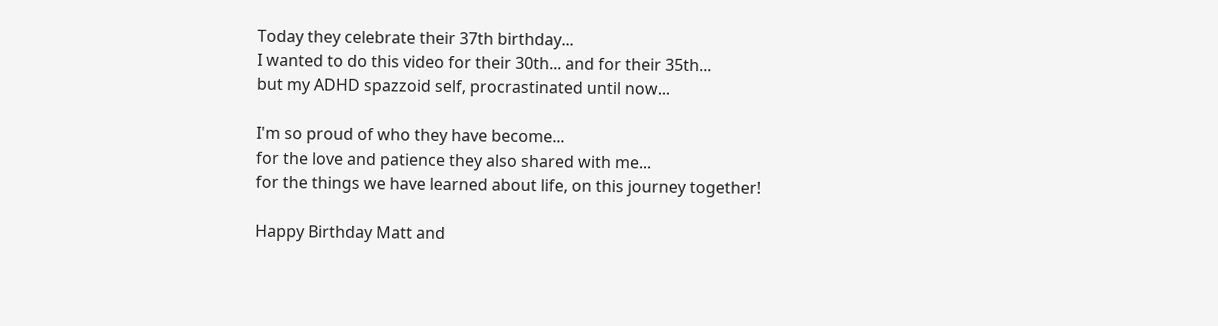Today they celebrate their 37th birthday...
I wanted to do this video for their 30th... and for their 35th...
but my ADHD spazzoid self, procrastinated until now...

I'm so proud of who they have become...
for the love and patience they also shared with me...
for the things we have learned about life, on this journey together!

Happy Birthday Matt and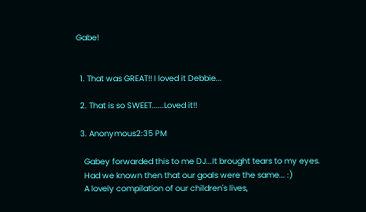Gabe!


  1. That was GREAT!! I loved it Debbie...

  2. That is so SWEET......Loved it!!

  3. Anonymous2:35 PM

    Gabey forwarded this to me DJ...It brought tears to my eyes.
    Had we known then that our goals were the same... :)
    A lovely compilation of our children's lives,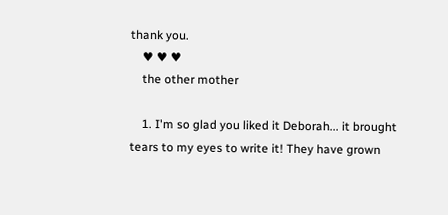thank you.
    ♥ ♥ ♥
    the other mother

    1. I'm so glad you liked it Deborah... it brought tears to my eyes to write it! They have grown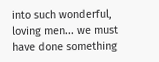into such wonderful, loving men... we must have done something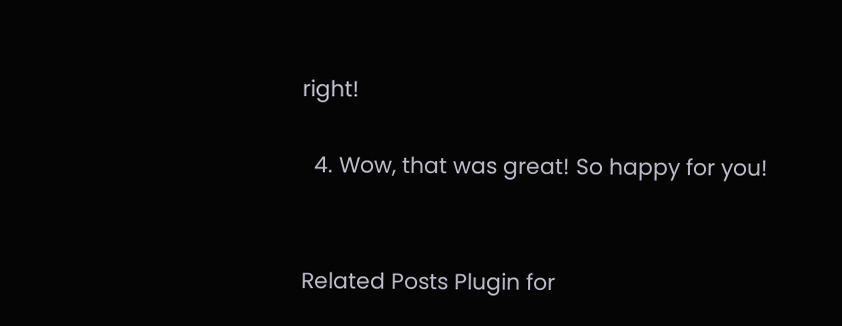right!

  4. Wow, that was great! So happy for you!


Related Posts Plugin for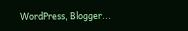WordPress, Blogger...